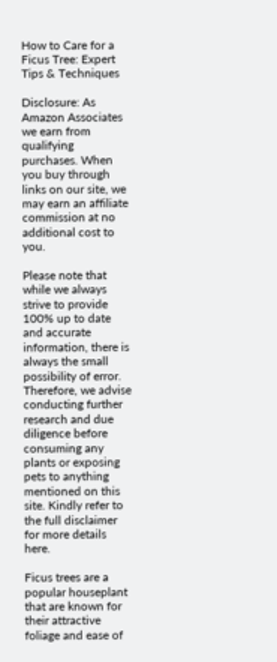How to Care for a Ficus Tree: Expert Tips & Techniques

Disclosure: As Amazon Associates we earn from qualifying purchases. When you buy through links on our site, we may earn an affiliate commission at no additional cost to you.

Please note that while we always strive to provide 100% up to date and accurate information, there is always the small possibility of error. Therefore, we advise conducting further research and due diligence before consuming any plants or exposing pets to anything mentioned on this site. Kindly refer to the full disclaimer for more details here.

Ficus trees are a popular houseplant that are known for their attractive foliage and ease of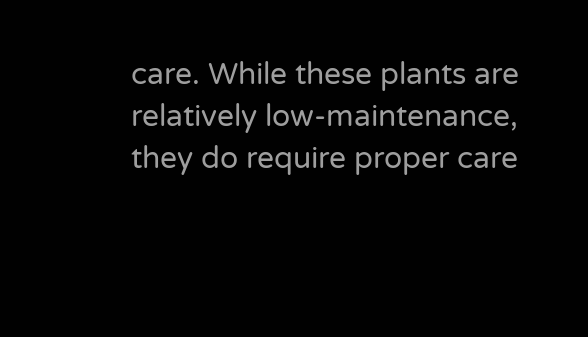care. While these plants are relatively low-maintenance, they do require proper care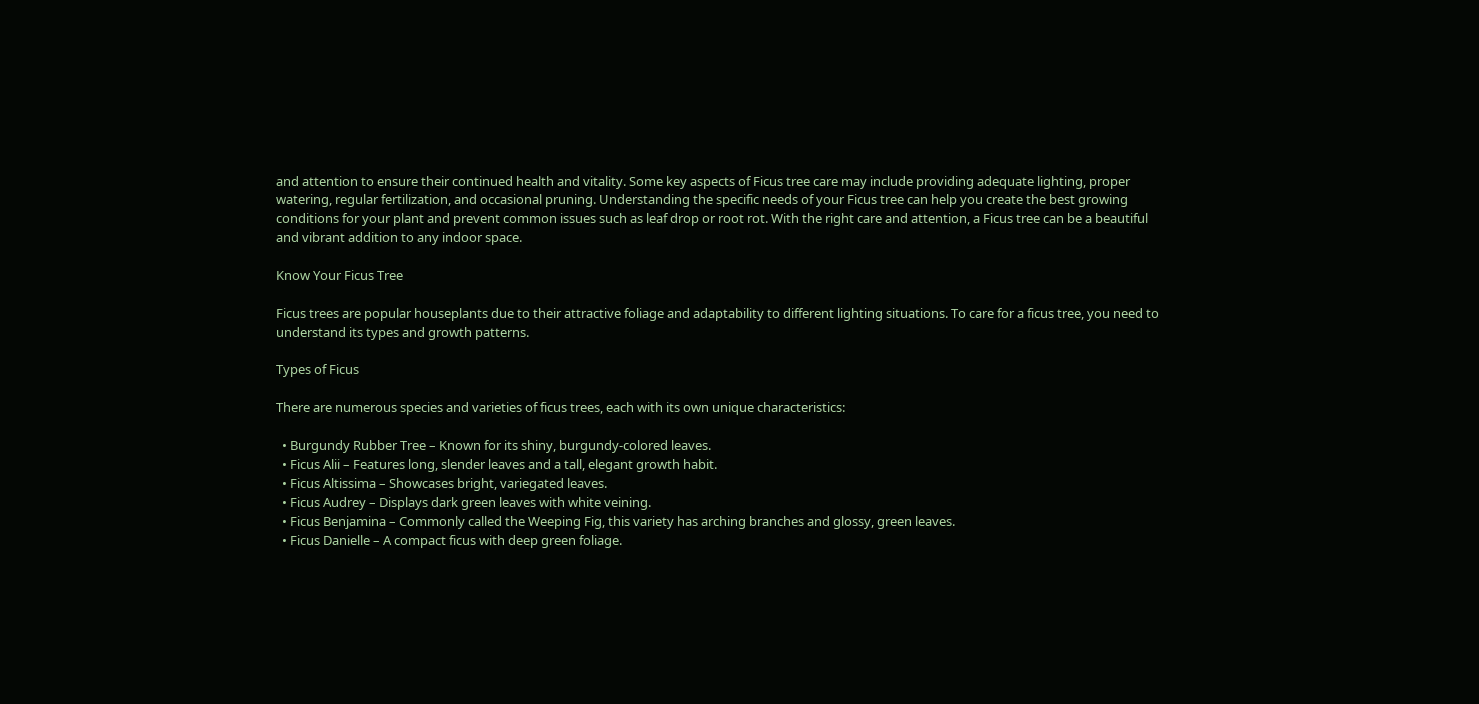and attention to ensure their continued health and vitality. Some key aspects of Ficus tree care may include providing adequate lighting, proper watering, regular fertilization, and occasional pruning. Understanding the specific needs of your Ficus tree can help you create the best growing conditions for your plant and prevent common issues such as leaf drop or root rot. With the right care and attention, a Ficus tree can be a beautiful and vibrant addition to any indoor space.

Know Your Ficus Tree

Ficus trees are popular houseplants due to their attractive foliage and adaptability to different lighting situations. To care for a ficus tree, you need to understand its types and growth patterns.

Types of Ficus

There are numerous species and varieties of ficus trees, each with its own unique characteristics:

  • Burgundy Rubber Tree – Known for its shiny, burgundy-colored leaves.
  • Ficus Alii – Features long, slender leaves and a tall, elegant growth habit.
  • Ficus Altissima – Showcases bright, variegated leaves.
  • Ficus Audrey – Displays dark green leaves with white veining.
  • Ficus Benjamina – Commonly called the Weeping Fig, this variety has arching branches and glossy, green leaves.
  • Ficus Danielle – A compact ficus with deep green foliage.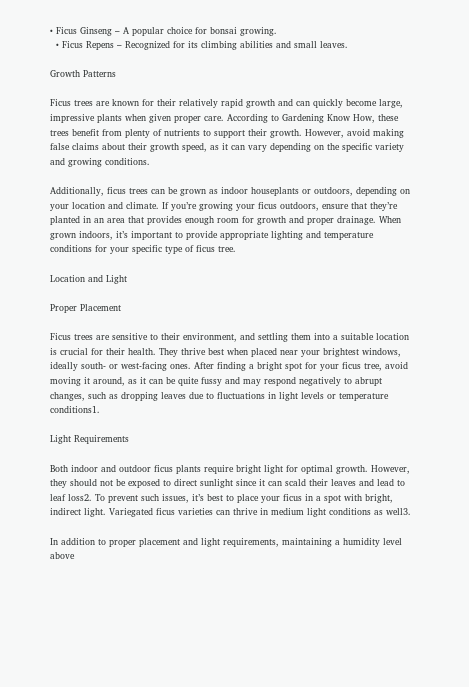• Ficus Ginseng – A popular choice for bonsai growing.
  • Ficus Repens – Recognized for its climbing abilities and small leaves.

Growth Patterns

Ficus trees are known for their relatively rapid growth and can quickly become large, impressive plants when given proper care. According to Gardening Know How, these trees benefit from plenty of nutrients to support their growth. However, avoid making false claims about their growth speed, as it can vary depending on the specific variety and growing conditions.

Additionally, ficus trees can be grown as indoor houseplants or outdoors, depending on your location and climate. If you’re growing your ficus outdoors, ensure that they’re planted in an area that provides enough room for growth and proper drainage. When grown indoors, it’s important to provide appropriate lighting and temperature conditions for your specific type of ficus tree.

Location and Light

Proper Placement

Ficus trees are sensitive to their environment, and settling them into a suitable location is crucial for their health. They thrive best when placed near your brightest windows, ideally south- or west-facing ones. After finding a bright spot for your ficus tree, avoid moving it around, as it can be quite fussy and may respond negatively to abrupt changes, such as dropping leaves due to fluctuations in light levels or temperature conditions1.

Light Requirements

Both indoor and outdoor ficus plants require bright light for optimal growth. However, they should not be exposed to direct sunlight since it can scald their leaves and lead to leaf loss2. To prevent such issues, it’s best to place your ficus in a spot with bright, indirect light. Variegated ficus varieties can thrive in medium light conditions as well3.

In addition to proper placement and light requirements, maintaining a humidity level above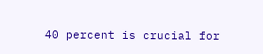40 percent is crucial for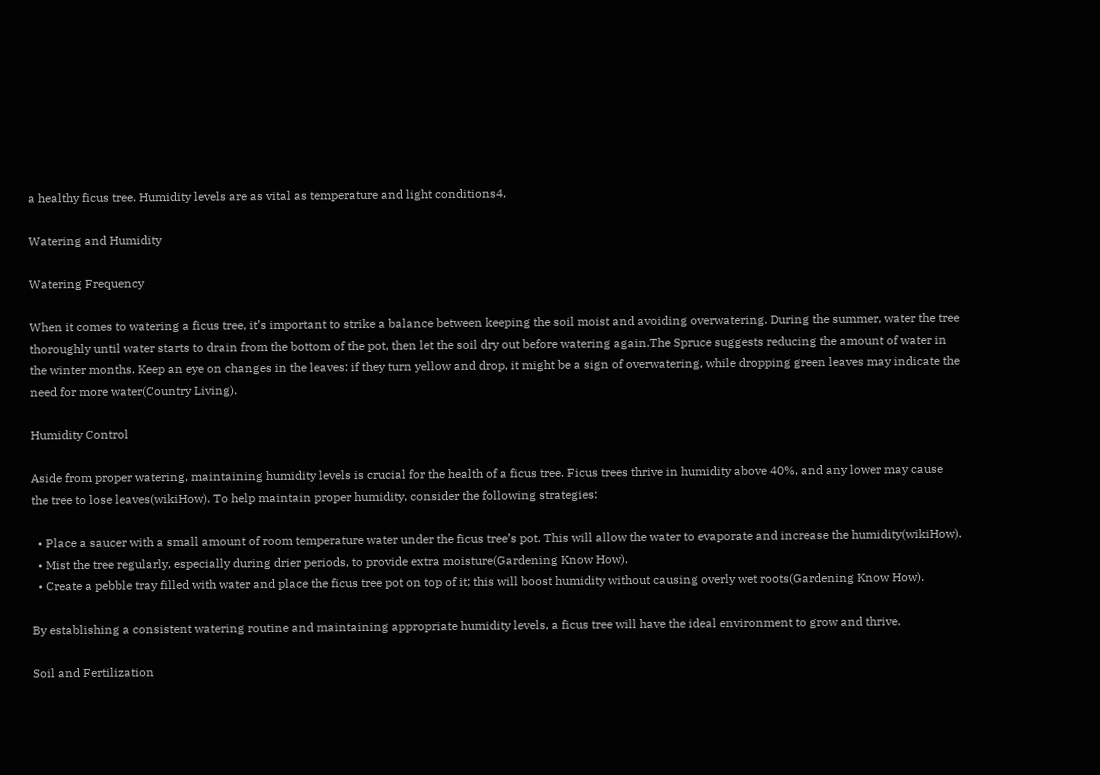a healthy ficus tree. Humidity levels are as vital as temperature and light conditions4.

Watering and Humidity

Watering Frequency

When it comes to watering a ficus tree, it’s important to strike a balance between keeping the soil moist and avoiding overwatering. During the summer, water the tree thoroughly until water starts to drain from the bottom of the pot, then let the soil dry out before watering again.The Spruce suggests reducing the amount of water in the winter months. Keep an eye on changes in the leaves: if they turn yellow and drop, it might be a sign of overwatering, while dropping green leaves may indicate the need for more water(Country Living).

Humidity Control

Aside from proper watering, maintaining humidity levels is crucial for the health of a ficus tree. Ficus trees thrive in humidity above 40%, and any lower may cause the tree to lose leaves(wikiHow). To help maintain proper humidity, consider the following strategies:

  • Place a saucer with a small amount of room temperature water under the ficus tree’s pot. This will allow the water to evaporate and increase the humidity(wikiHow).
  • Mist the tree regularly, especially during drier periods, to provide extra moisture(Gardening Know How).
  • Create a pebble tray filled with water and place the ficus tree pot on top of it; this will boost humidity without causing overly wet roots(Gardening Know How).

By establishing a consistent watering routine and maintaining appropriate humidity levels, a ficus tree will have the ideal environment to grow and thrive.

Soil and Fertilization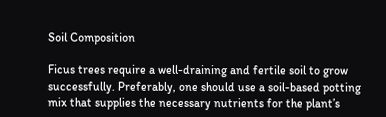Soil Composition

Ficus trees require a well-draining and fertile soil to grow successfully. Preferably, one should use a soil-based potting mix that supplies the necessary nutrients for the plant’s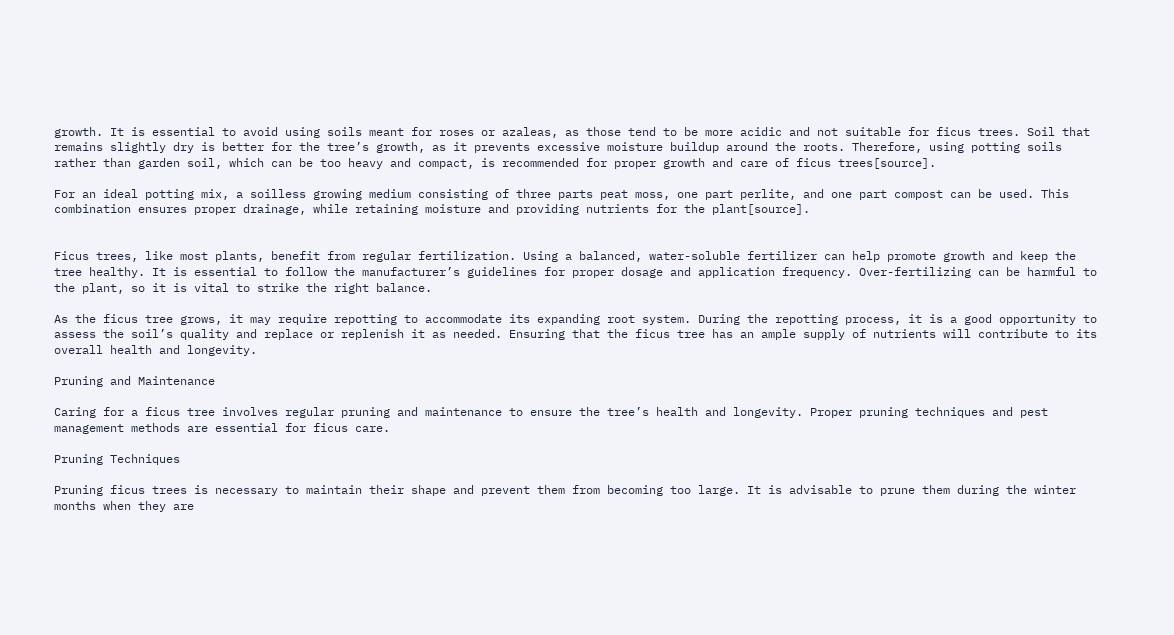growth. It is essential to avoid using soils meant for roses or azaleas, as those tend to be more acidic and not suitable for ficus trees. Soil that remains slightly dry is better for the tree’s growth, as it prevents excessive moisture buildup around the roots. Therefore, using potting soils rather than garden soil, which can be too heavy and compact, is recommended for proper growth and care of ficus trees[source].

For an ideal potting mix, a soilless growing medium consisting of three parts peat moss, one part perlite, and one part compost can be used. This combination ensures proper drainage, while retaining moisture and providing nutrients for the plant[source].


Ficus trees, like most plants, benefit from regular fertilization. Using a balanced, water-soluble fertilizer can help promote growth and keep the tree healthy. It is essential to follow the manufacturer’s guidelines for proper dosage and application frequency. Over-fertilizing can be harmful to the plant, so it is vital to strike the right balance.

As the ficus tree grows, it may require repotting to accommodate its expanding root system. During the repotting process, it is a good opportunity to assess the soil’s quality and replace or replenish it as needed. Ensuring that the ficus tree has an ample supply of nutrients will contribute to its overall health and longevity.

Pruning and Maintenance

Caring for a ficus tree involves regular pruning and maintenance to ensure the tree’s health and longevity. Proper pruning techniques and pest management methods are essential for ficus care.

Pruning Techniques

Pruning ficus trees is necessary to maintain their shape and prevent them from becoming too large. It is advisable to prune them during the winter months when they are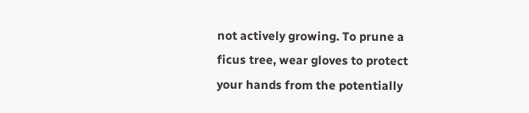not actively growing. To prune a ficus tree, wear gloves to protect your hands from the potentially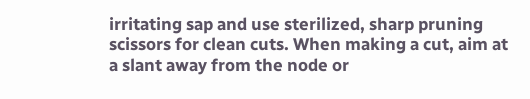irritating sap and use sterilized, sharp pruning scissors for clean cuts. When making a cut, aim at a slant away from the node or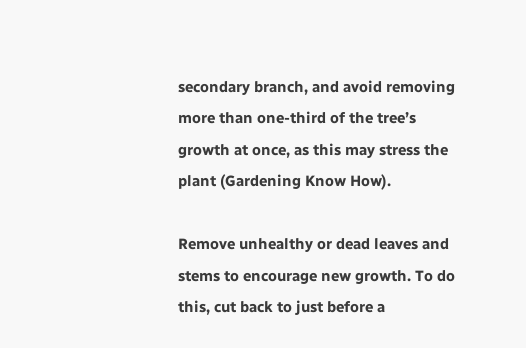secondary branch, and avoid removing more than one-third of the tree’s growth at once, as this may stress the plant (Gardening Know How).

Remove unhealthy or dead leaves and stems to encourage new growth. To do this, cut back to just before a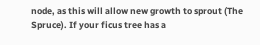node, as this will allow new growth to sprout (The Spruce). If your ficus tree has a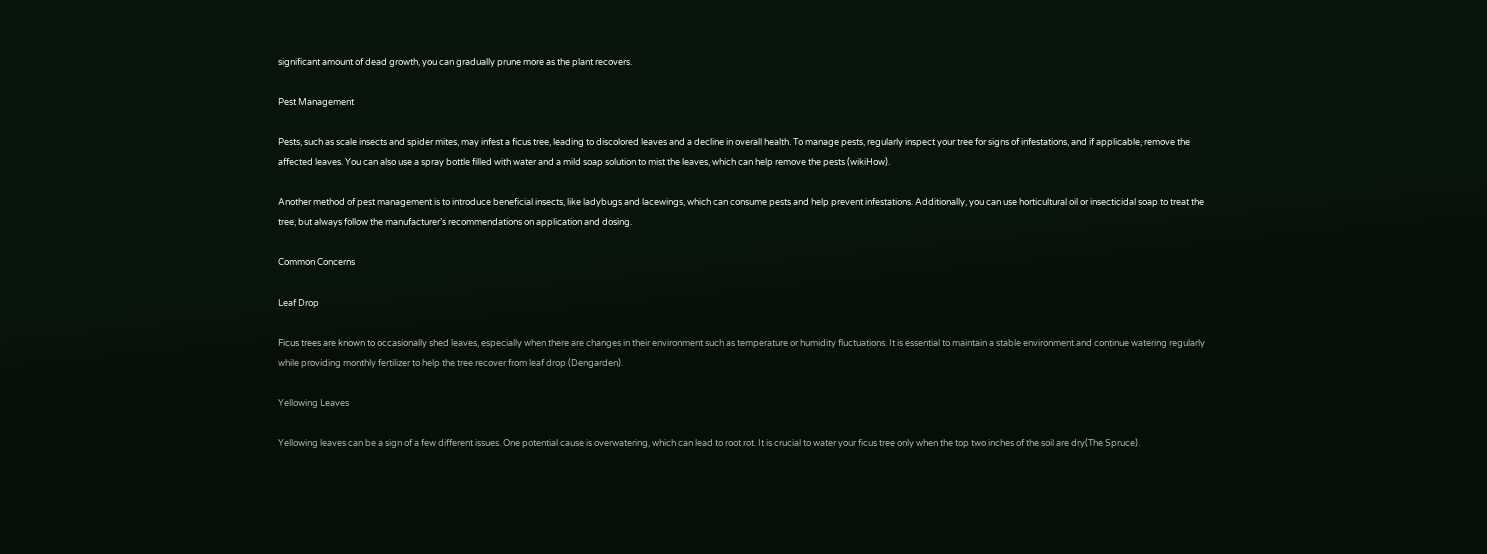significant amount of dead growth, you can gradually prune more as the plant recovers.

Pest Management

Pests, such as scale insects and spider mites, may infest a ficus tree, leading to discolored leaves and a decline in overall health. To manage pests, regularly inspect your tree for signs of infestations, and if applicable, remove the affected leaves. You can also use a spray bottle filled with water and a mild soap solution to mist the leaves, which can help remove the pests (wikiHow).

Another method of pest management is to introduce beneficial insects, like ladybugs and lacewings, which can consume pests and help prevent infestations. Additionally, you can use horticultural oil or insecticidal soap to treat the tree, but always follow the manufacturer’s recommendations on application and dosing.

Common Concerns

Leaf Drop

Ficus trees are known to occasionally shed leaves, especially when there are changes in their environment such as temperature or humidity fluctuations. It is essential to maintain a stable environment and continue watering regularly while providing monthly fertilizer to help the tree recover from leaf drop (Dengarden).

Yellowing Leaves

Yellowing leaves can be a sign of a few different issues. One potential cause is overwatering, which can lead to root rot. It is crucial to water your ficus tree only when the top two inches of the soil are dry(The Spruce).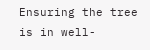Ensuring the tree is in well-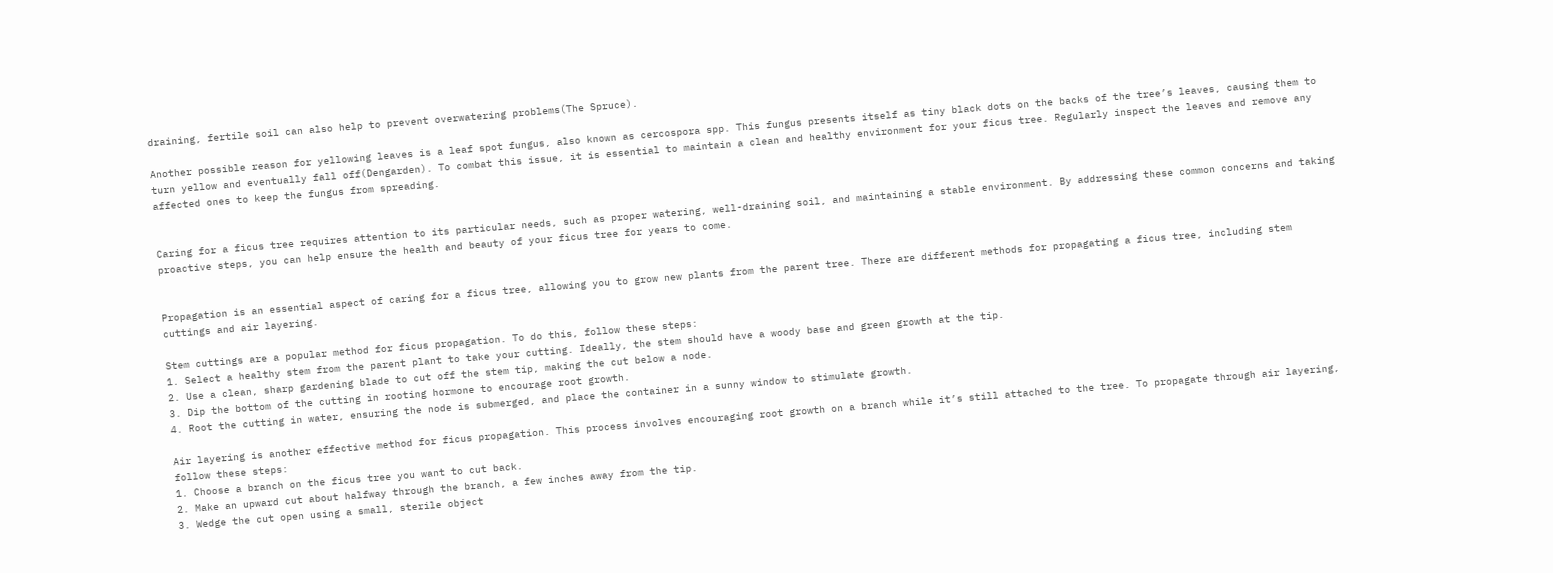draining, fertile soil can also help to prevent overwatering problems(The Spruce).

Another possible reason for yellowing leaves is a leaf spot fungus, also known as cercospora spp. This fungus presents itself as tiny black dots on the backs of the tree’s leaves, causing them to turn yellow and eventually fall off(Dengarden). To combat this issue, it is essential to maintain a clean and healthy environment for your ficus tree. Regularly inspect the leaves and remove any affected ones to keep the fungus from spreading.


Caring for a ficus tree requires attention to its particular needs, such as proper watering, well-draining soil, and maintaining a stable environment. By addressing these common concerns and taking proactive steps, you can help ensure the health and beauty of your ficus tree for years to come.


Propagation is an essential aspect of caring for a ficus tree, allowing you to grow new plants from the parent tree. There are different methods for propagating a ficus tree, including stem cuttings and air layering.

Stem cuttings are a popular method for ficus propagation. To do this, follow these steps:
1. Select a healthy stem from the parent plant to take your cutting. Ideally, the stem should have a woody base and green growth at the tip.
2. Use a clean, sharp gardening blade to cut off the stem tip, making the cut below a node.
3. Dip the bottom of the cutting in rooting hormone to encourage root growth.
4. Root the cutting in water, ensuring the node is submerged, and place the container in a sunny window to stimulate growth.

Air layering is another effective method for ficus propagation. This process involves encouraging root growth on a branch while it’s still attached to the tree. To propagate through air layering, follow these steps:
1. Choose a branch on the ficus tree you want to cut back.
2. Make an upward cut about halfway through the branch, a few inches away from the tip.
3. Wedge the cut open using a small, sterile object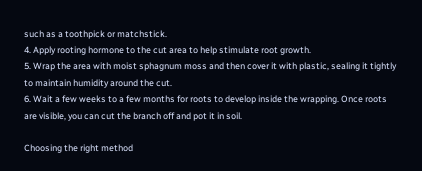such as a toothpick or matchstick.
4. Apply rooting hormone to the cut area to help stimulate root growth.
5. Wrap the area with moist sphagnum moss and then cover it with plastic, sealing it tightly to maintain humidity around the cut.
6. Wait a few weeks to a few months for roots to develop inside the wrapping. Once roots are visible, you can cut the branch off and pot it in soil.

Choosing the right method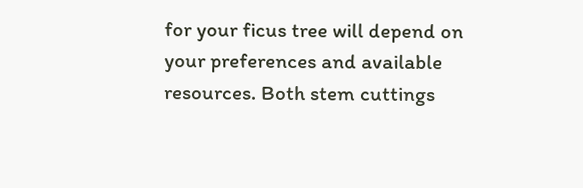for your ficus tree will depend on your preferences and available resources. Both stem cuttings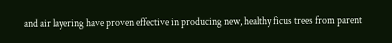and air layering have proven effective in producing new, healthy ficus trees from parent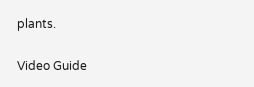plants.

Video Guide